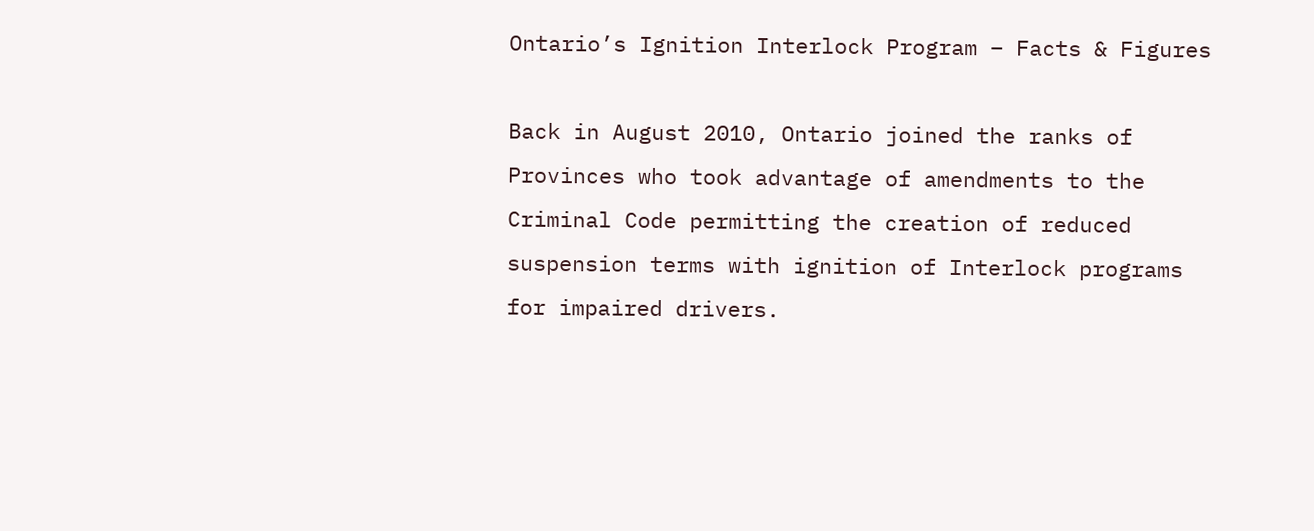Ontario’s Ignition Interlock Program – Facts & Figures

Back in August 2010, Ontario joined the ranks of Provinces who took advantage of amendments to the Criminal Code permitting the creation of reduced suspension terms with ignition of Interlock programs for impaired drivers.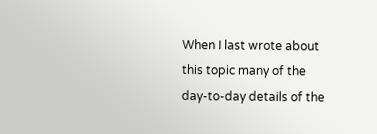When I last wrote about this topic many of the day-to-day details of the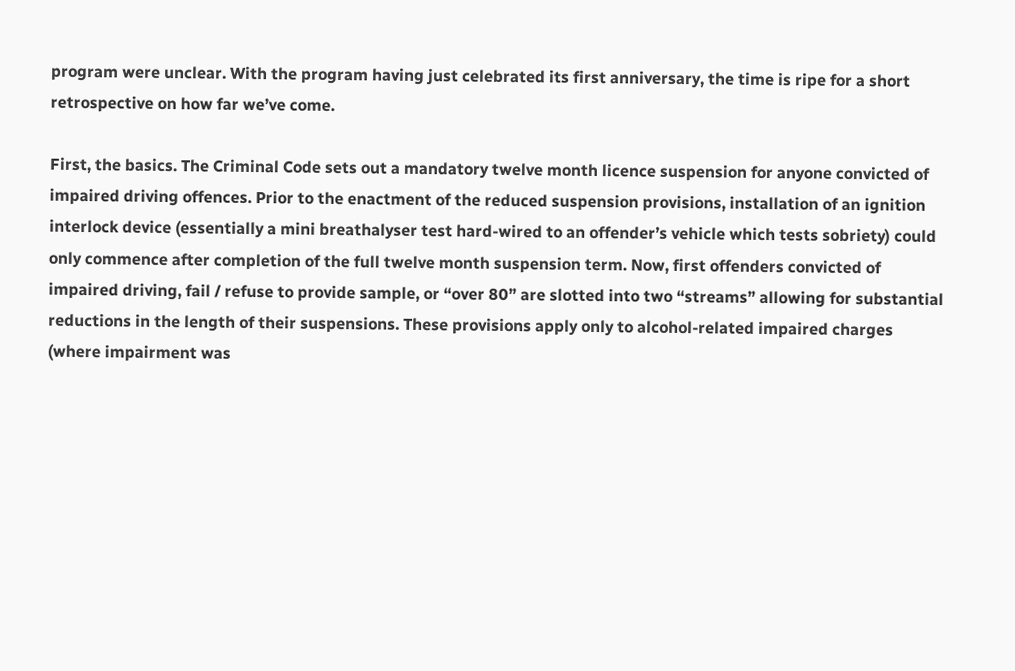program were unclear. With the program having just celebrated its first anniversary, the time is ripe for a short retrospective on how far we’ve come.

First, the basics. The Criminal Code sets out a mandatory twelve month licence suspension for anyone convicted of impaired driving offences. Prior to the enactment of the reduced suspension provisions, installation of an ignition interlock device (essentially a mini breathalyser test hard-wired to an offender’s vehicle which tests sobriety) could only commence after completion of the full twelve month suspension term. Now, first offenders convicted of impaired driving, fail / refuse to provide sample, or “over 80” are slotted into two “streams” allowing for substantial reductions in the length of their suspensions. These provisions apply only to alcohol-related impaired charges (where impairment was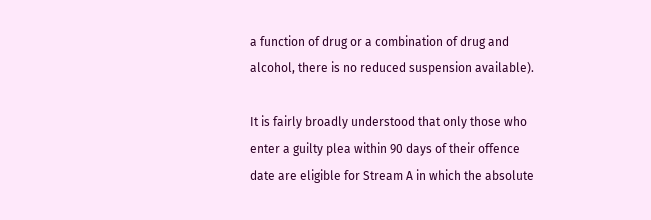a function of drug or a combination of drug and alcohol, there is no reduced suspension available).

It is fairly broadly understood that only those who enter a guilty plea within 90 days of their offence date are eligible for Stream A in which the absolute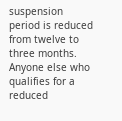suspension period is reduced from twelve to three months. Anyone else who qualifies for a reduced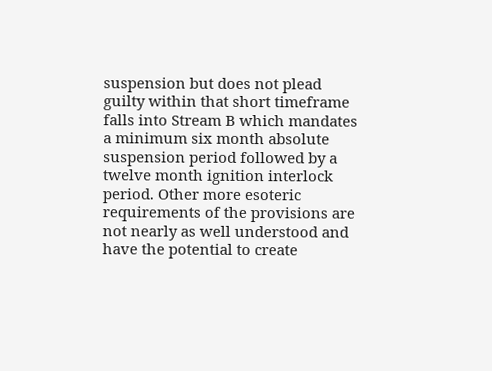suspension but does not plead guilty within that short timeframe falls into Stream B which mandates a minimum six month absolute suspension period followed by a twelve month ignition interlock period. Other more esoteric requirements of the provisions are not nearly as well understood and have the potential to create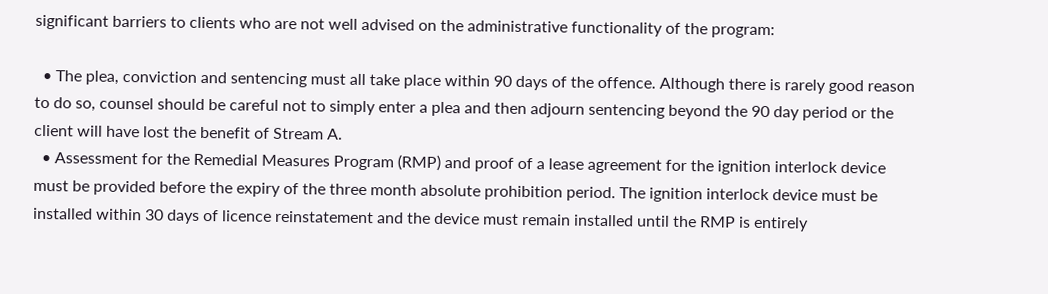significant barriers to clients who are not well advised on the administrative functionality of the program:

  • The plea, conviction and sentencing must all take place within 90 days of the offence. Although there is rarely good reason to do so, counsel should be careful not to simply enter a plea and then adjourn sentencing beyond the 90 day period or the client will have lost the benefit of Stream A.
  • Assessment for the Remedial Measures Program (RMP) and proof of a lease agreement for the ignition interlock device must be provided before the expiry of the three month absolute prohibition period. The ignition interlock device must be installed within 30 days of licence reinstatement and the device must remain installed until the RMP is entirely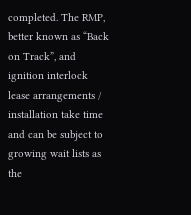completed. The RMP, better known as “Back on Track”, and ignition interlock lease arrangements / installation take time and can be subject to growing wait lists as the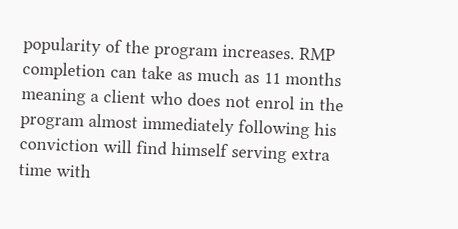popularity of the program increases. RMP completion can take as much as 11 months meaning a client who does not enrol in the program almost immediately following his conviction will find himself serving extra time with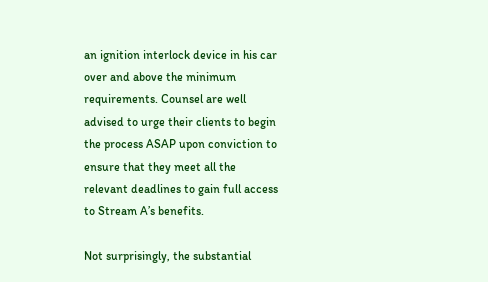an ignition interlock device in his car over and above the minimum requirements. Counsel are well advised to urge their clients to begin the process ASAP upon conviction to ensure that they meet all the relevant deadlines to gain full access to Stream A’s benefits.

Not surprisingly, the substantial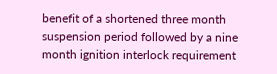benefit of a shortened three month suspension period followed by a nine month ignition interlock requirement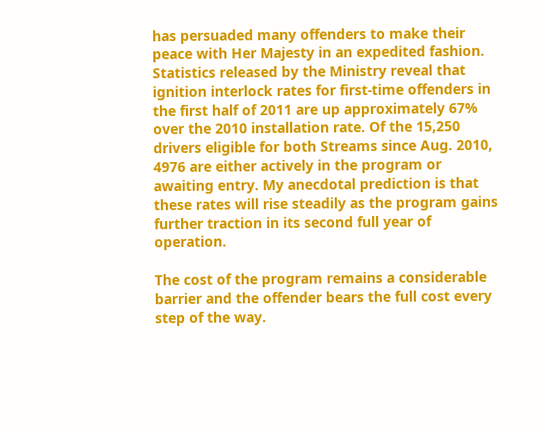has persuaded many offenders to make their peace with Her Majesty in an expedited fashion. Statistics released by the Ministry reveal that ignition interlock rates for first-time offenders in the first half of 2011 are up approximately 67% over the 2010 installation rate. Of the 15,250 drivers eligible for both Streams since Aug. 2010, 4976 are either actively in the program or awaiting entry. My anecdotal prediction is that these rates will rise steadily as the program gains further traction in its second full year of operation.

The cost of the program remains a considerable barrier and the offender bears the full cost every step of the way.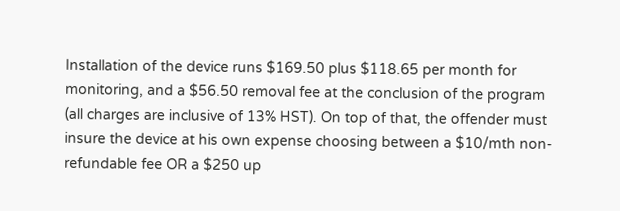Installation of the device runs $169.50 plus $118.65 per month for monitoring, and a $56.50 removal fee at the conclusion of the program (all charges are inclusive of 13% HST). On top of that, the offender must insure the device at his own expense choosing between a $10/mth non-refundable fee OR a $250 up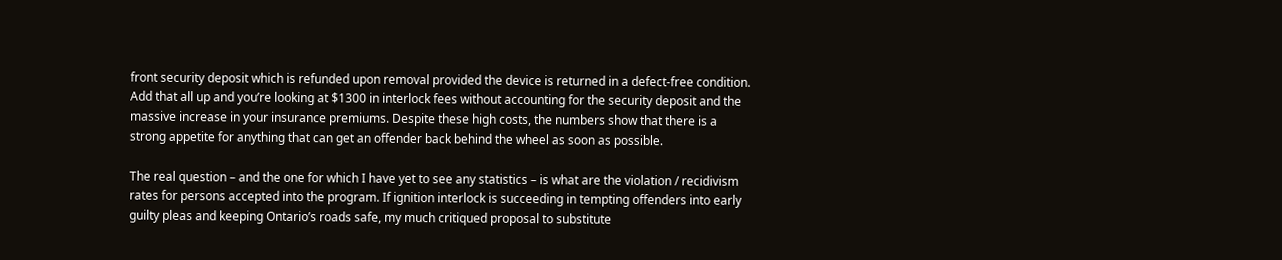front security deposit which is refunded upon removal provided the device is returned in a defect-free condition. Add that all up and you’re looking at $1300 in interlock fees without accounting for the security deposit and the massive increase in your insurance premiums. Despite these high costs, the numbers show that there is a strong appetite for anything that can get an offender back behind the wheel as soon as possible.

The real question – and the one for which I have yet to see any statistics – is what are the violation / recidivism rates for persons accepted into the program. If ignition interlock is succeeding in tempting offenders into early guilty pleas and keeping Ontario’s roads safe, my much critiqued proposal to substitute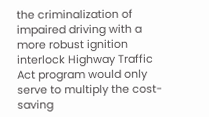the criminalization of impaired driving with a more robust ignition interlock Highway Traffic Act program would only serve to multiply the cost-saving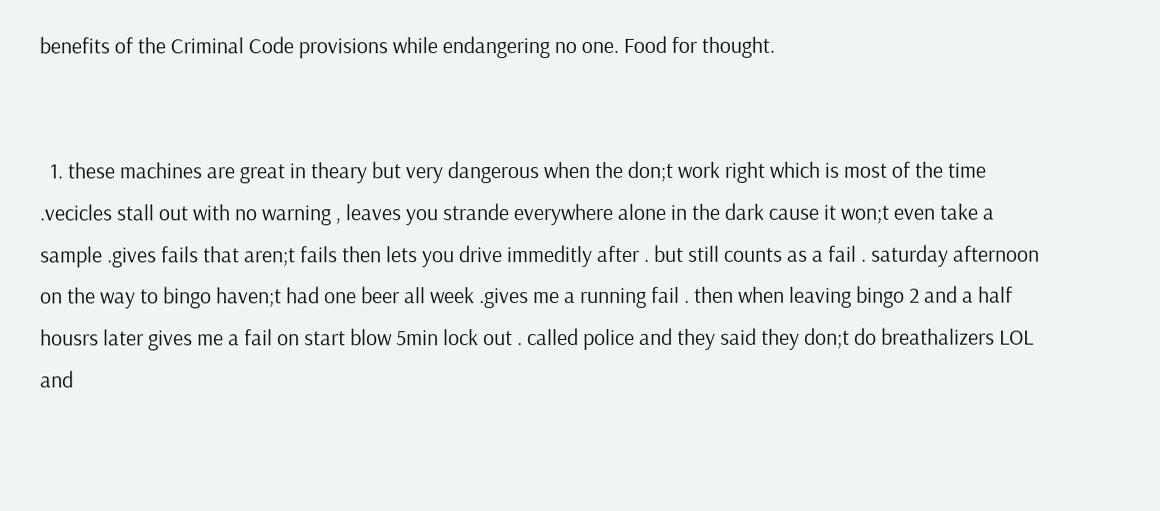benefits of the Criminal Code provisions while endangering no one. Food for thought.


  1. these machines are great in theary but very dangerous when the don;t work right which is most of the time .vecicles stall out with no warning , leaves you strande everywhere alone in the dark cause it won;t even take a sample .gives fails that aren;t fails then lets you drive immeditly after . but still counts as a fail . saturday afternoon on the way to bingo haven;t had one beer all week .gives me a running fail . then when leaving bingo 2 and a half housrs later gives me a fail on start blow 5min lock out . called police and they said they don;t do breathalizers LOL and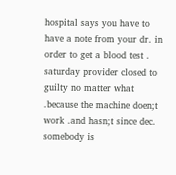hospital says you have to have a note from your dr. in order to get a blood test . saturday provider closed to guilty no matter what .because the machine doen;t work .and hasn;t since dec. somebody is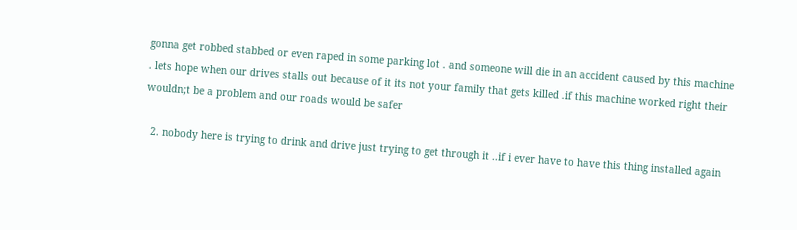gonna get robbed stabbed or even raped in some parking lot . and someone will die in an accident caused by this machine . lets hope when our drives stalls out because of it its not your family that gets killed .if this machine worked right their wouldn;t be a problem and our roads would be safer

  2. nobody here is trying to drink and drive just trying to get through it ..if i ever have to have this thing installed again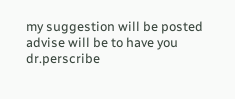my suggestion will be posted advise will be to have you dr.perscribe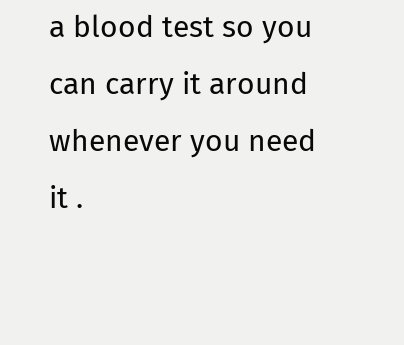a blood test so you can carry it around whenever you need it .